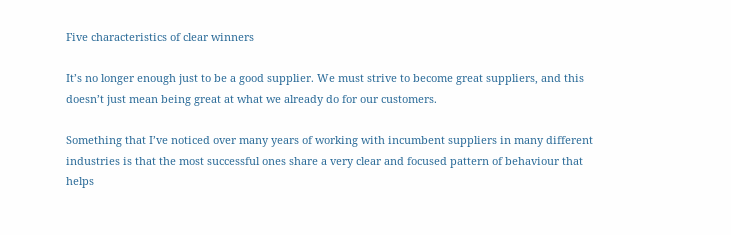Five characteristics of clear winners

It’s no longer enough just to be a good supplier. We must strive to become great suppliers, and this doesn’t just mean being great at what we already do for our customers.

Something that I’ve noticed over many years of working with incumbent suppliers in many different industries is that the most successful ones share a very clear and focused pattern of behaviour that helps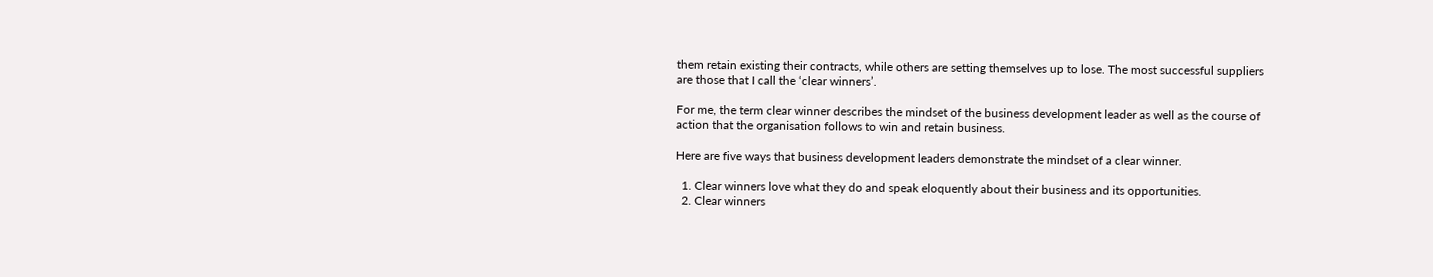them retain existing their contracts, while others are setting themselves up to lose. The most successful suppliers are those that I call the ‘clear winners’.

For me, the term clear winner describes the mindset of the business development leader as well as the course of action that the organisation follows to win and retain business.

Here are five ways that business development leaders demonstrate the mindset of a clear winner.

  1. Clear winners love what they do and speak eloquently about their business and its opportunities.
  2. Clear winners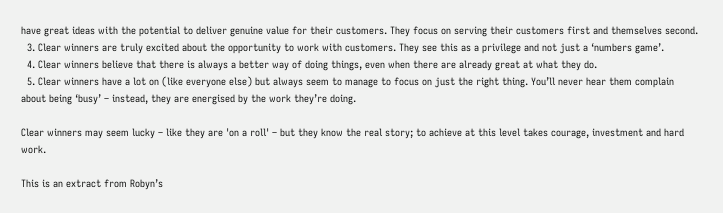have great ideas with the potential to deliver genuine value for their customers. They focus on serving their customers first and themselves second.
  3. Clear winners are truly excited about the opportunity to work with customers. They see this as a privilege and not just a ‘numbers game’.
  4. Clear winners believe that there is always a better way of doing things, even when there are already great at what they do.
  5. Clear winners have a lot on (like everyone else) but always seem to manage to focus on just the right thing. You’ll never hear them complain about being ‘busy’ – instead, they are energised by the work they’re doing.

Clear winners may seem lucky – like they are 'on a roll' – but they know the real story; to achieve at this level takes courage, investment and hard work.

This is an extract from Robyn’s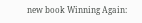new book Winning Again: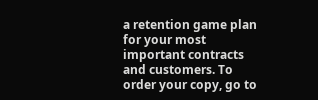a retention game plan for your most important contracts and customers. To order your copy, go to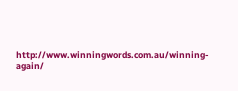http://www.winningwords.com.au/winning-again/